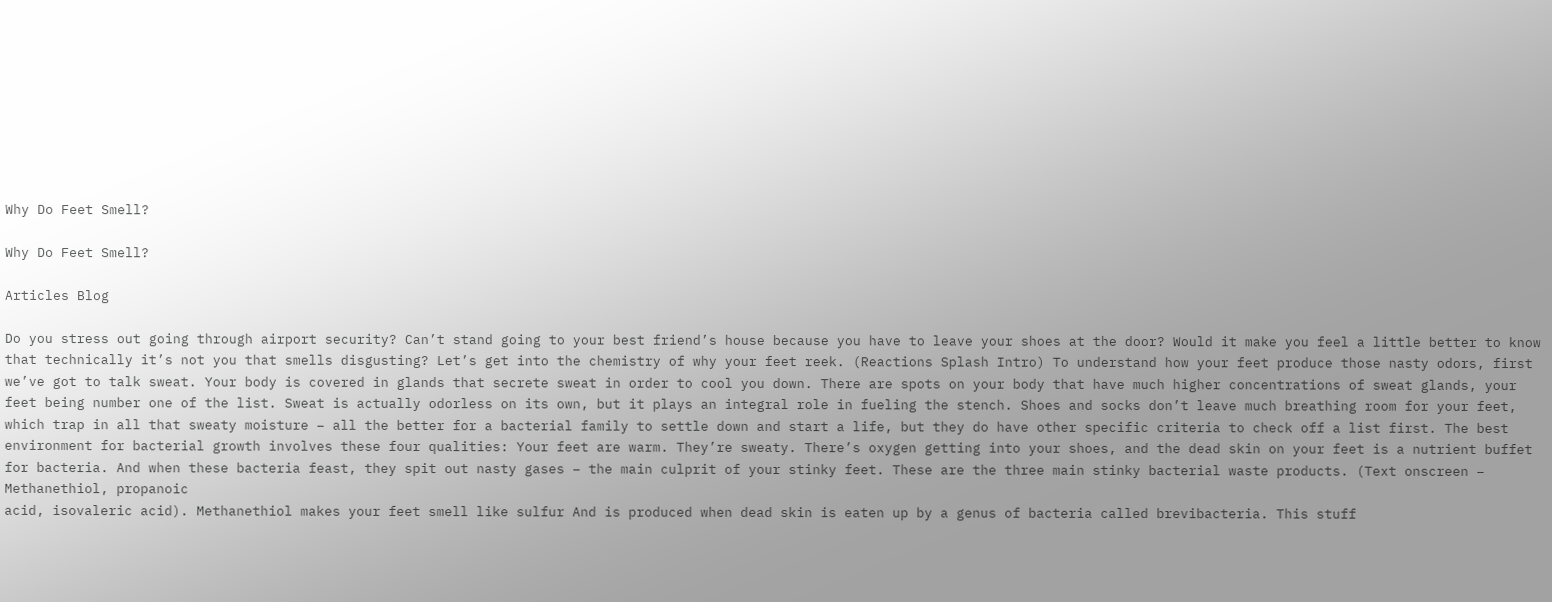Why Do Feet Smell?

Why Do Feet Smell?

Articles Blog

Do you stress out going through airport security? Can’t stand going to your best friend’s house because you have to leave your shoes at the door? Would it make you feel a little better to know that technically it’s not you that smells disgusting? Let’s get into the chemistry of why your feet reek. (Reactions Splash Intro) To understand how your feet produce those nasty odors, first we’ve got to talk sweat. Your body is covered in glands that secrete sweat in order to cool you down. There are spots on your body that have much higher concentrations of sweat glands, your feet being number one of the list. Sweat is actually odorless on its own, but it plays an integral role in fueling the stench. Shoes and socks don’t leave much breathing room for your feet, which trap in all that sweaty moisture – all the better for a bacterial family to settle down and start a life, but they do have other specific criteria to check off a list first. The best environment for bacterial growth involves these four qualities: Your feet are warm. They’re sweaty. There’s oxygen getting into your shoes, and the dead skin on your feet is a nutrient buffet for bacteria. And when these bacteria feast, they spit out nasty gases – the main culprit of your stinky feet. These are the three main stinky bacterial waste products. (Text onscreen – Methanethiol, propanoic
acid, isovaleric acid). Methanethiol makes your feet smell like sulfur And is produced when dead skin is eaten up by a genus of bacteria called brevibacteria. This stuff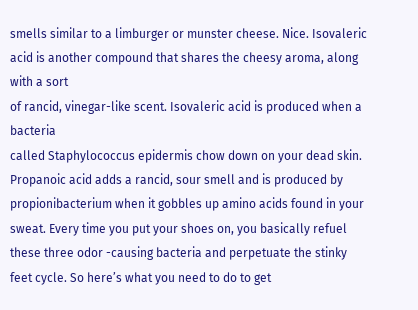smells similar to a limburger or munster cheese. Nice. Isovaleric acid is another compound that shares the cheesy aroma, along with a sort
of rancid, vinegar-like scent. Isovaleric acid is produced when a bacteria
called Staphylococcus epidermis chow down on your dead skin. Propanoic acid adds a rancid, sour smell and is produced by propionibacterium when it gobbles up amino acids found in your sweat. Every time you put your shoes on, you basically refuel these three odor -causing bacteria and perpetuate the stinky feet cycle. So here’s what you need to do to get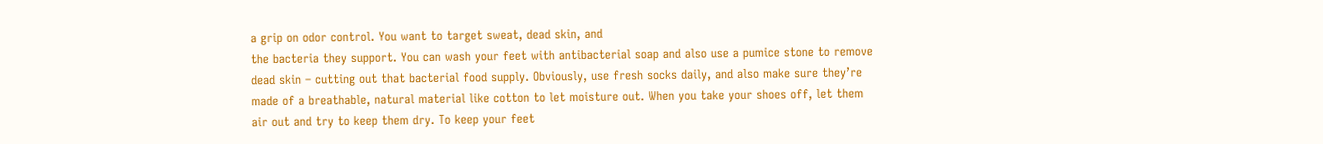a grip on odor control. You want to target sweat, dead skin, and
the bacteria they support. You can wash your feet with antibacterial soap and also use a pumice stone to remove dead skin – cutting out that bacterial food supply. Obviously, use fresh socks daily, and also make sure they’re made of a breathable, natural material like cotton to let moisture out. When you take your shoes off, let them air out and try to keep them dry. To keep your feet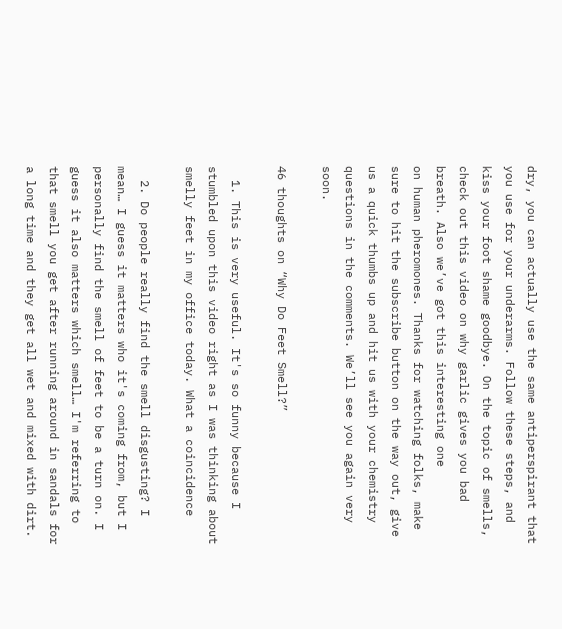dry, you can actually use the same antiperspirant that you use for your underarms. Follow these steps, and kiss your foot shame goodbye. On the topic of smells, check out this video on why garlic gives you bad breath. Also we’ve got this interesting one
on human pheromones. Thanks for watching folks, make sure to hit the subscribe button on the way out, give us a quick thumbs up and hit us with your chemistry questions in the comments. We’ll see you again very soon.

46 thoughts on “Why Do Feet Smell?”

  1. This is very useful. It's so funny because I stumbled upon this video right as I was thinking about smelly feet in my office today. What a coincidence

  2. Do people really find the smell disgusting? I mean… I guess it matters who it's coming from, but I personally find the smell of feet to be a turn on. I guess it also matters which smell… I'm referring to that smell you get after running around in sandals for a long time and they get all wet and mixed with dirt.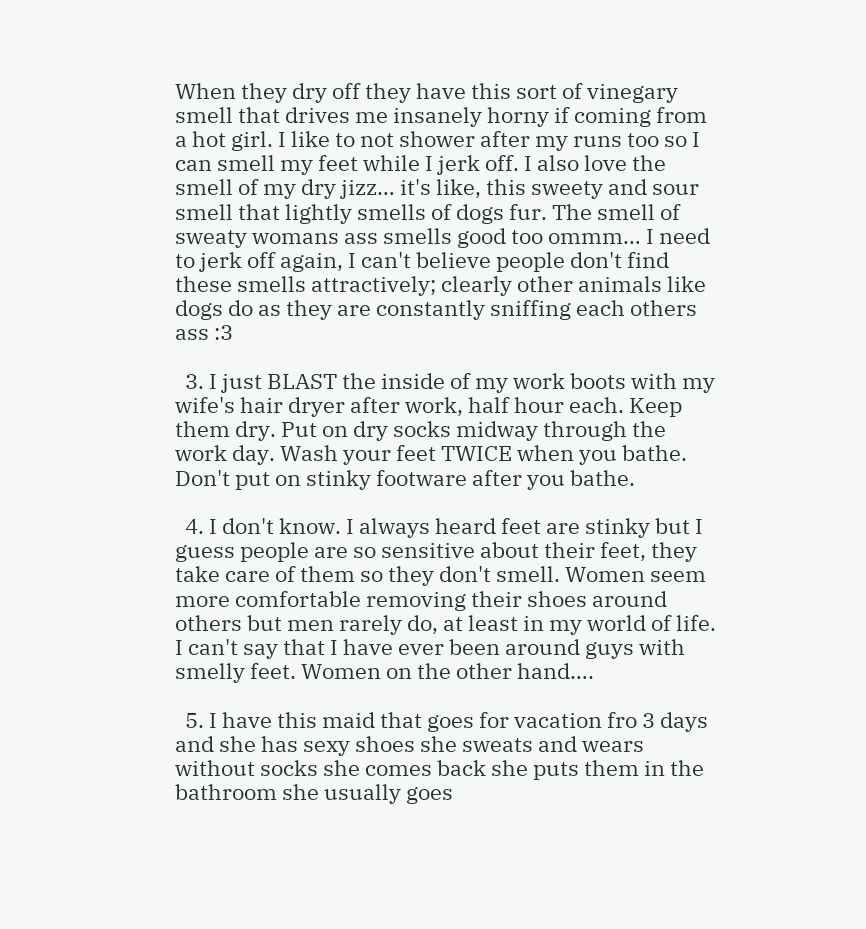When they dry off they have this sort of vinegary smell that drives me insanely horny if coming from a hot girl. I like to not shower after my runs too so I can smell my feet while I jerk off. I also love the smell of my dry jizz… it's like, this sweety and sour smell that lightly smells of dogs fur. The smell of sweaty womans ass smells good too ommm… I need to jerk off again, I can't believe people don't find these smells attractively; clearly other animals like dogs do as they are constantly sniffing each others ass :3

  3. I just BLAST the inside of my work boots with my wife's hair dryer after work, half hour each. Keep them dry. Put on dry socks midway through the work day. Wash your feet TWICE when you bathe. Don't put on stinky footware after you bathe.

  4. I don't know. I always heard feet are stinky but I guess people are so sensitive about their feet, they take care of them so they don't smell. Women seem more comfortable removing their shoes around others but men rarely do, at least in my world of life. I can't say that I have ever been around guys with smelly feet. Women on the other hand….

  5. I have this maid that goes for vacation fro 3 days and she has sexy shoes she sweats and wears without socks she comes back she puts them in the bathroom she usually goes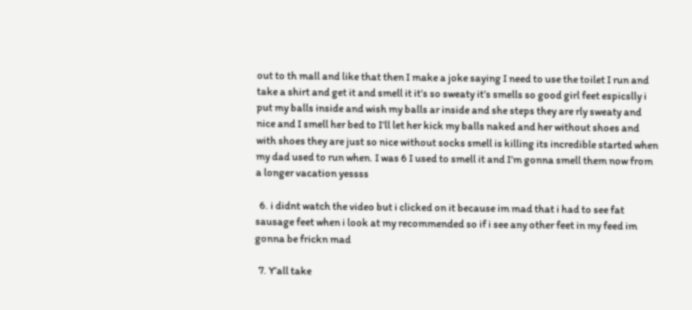out to th mall and like that then I make a joke saying I need to use the toilet I run and take a shirt and get it and smell it it’s so sweaty it’s smells so good girl feet espicslly i put my balls inside and wish my balls ar inside and she steps they are rly sweaty and nice and I smell her bed to I’ll let her kick my balls naked and her without shoes and with shoes they are just so nice without socks smell is killing its incredible started when my dad used to run when. I was 6 I used to smell it and I’m gonna smell them now from a longer vacation yessss

  6. i didnt watch the video but i clicked on it because im mad that i had to see fat sausage feet when i look at my recommended so if i see any other feet in my feed im gonna be frickn mad

  7. Y’all take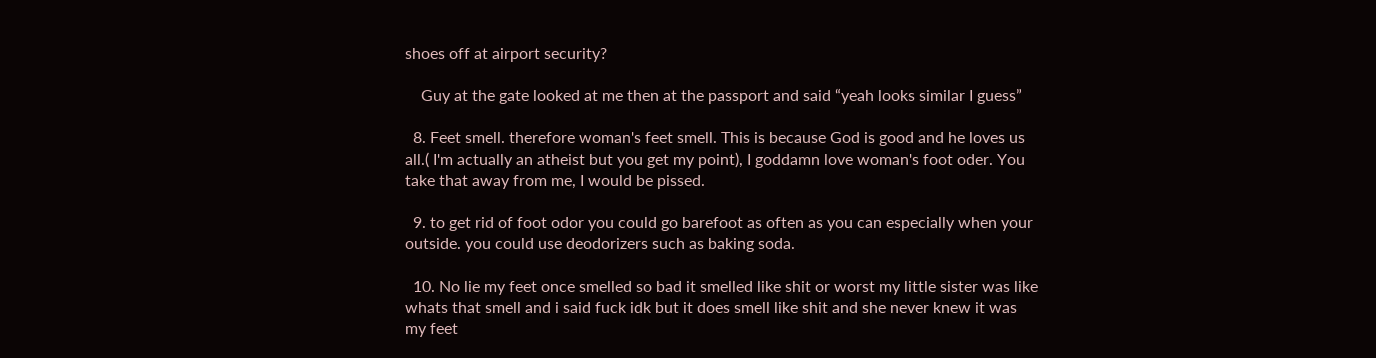shoes off at airport security?

    Guy at the gate looked at me then at the passport and said “yeah looks similar I guess”

  8. Feet smell. therefore woman's feet smell. This is because God is good and he loves us all.( I'm actually an atheist but you get my point), I goddamn love woman's foot oder. You take that away from me, I would be pissed.

  9. to get rid of foot odor you could go barefoot as often as you can especially when your outside. you could use deodorizers such as baking soda.

  10. No lie my feet once smelled so bad it smelled like shit or worst my little sister was like whats that smell and i said fuck idk but it does smell like shit and she never knew it was my feet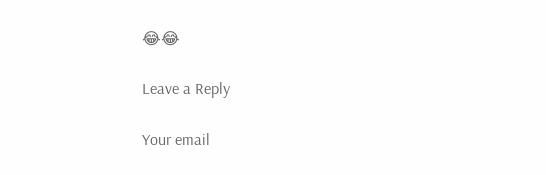😂😂

Leave a Reply

Your email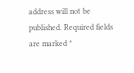address will not be published. Required fields are marked *